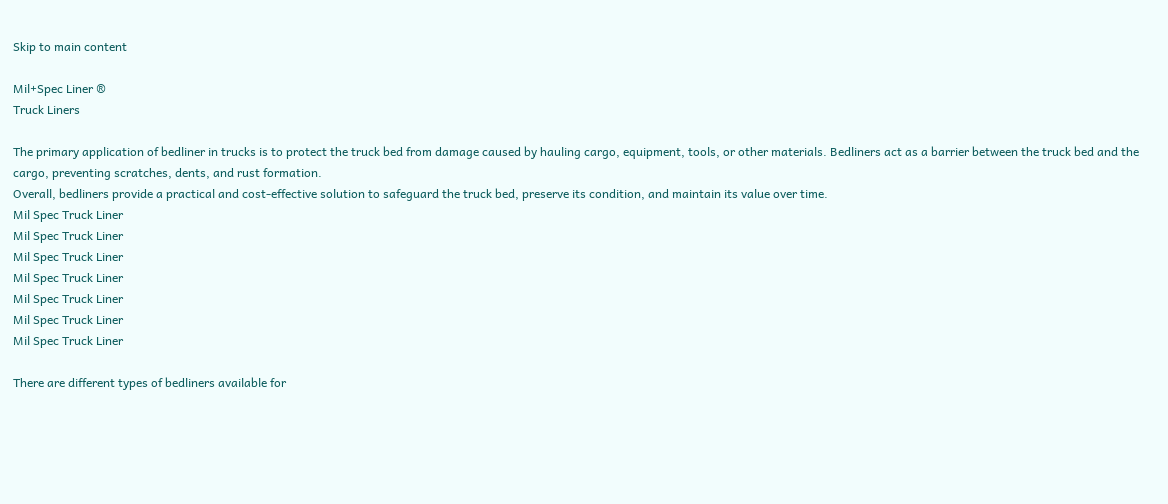Skip to main content

Mil+Spec Liner ®
Truck Liners

The primary application of bedliner in trucks is to protect the truck bed from damage caused by hauling cargo, equipment, tools, or other materials. Bedliners act as a barrier between the truck bed and the cargo, preventing scratches, dents, and rust formation.
Overall, bedliners provide a practical and cost-effective solution to safeguard the truck bed, preserve its condition, and maintain its value over time.
Mil Spec Truck Liner
Mil Spec Truck Liner
Mil Spec Truck Liner
Mil Spec Truck Liner
Mil Spec Truck Liner
Mil Spec Truck Liner
Mil Spec Truck Liner

There are different types of bedliners available for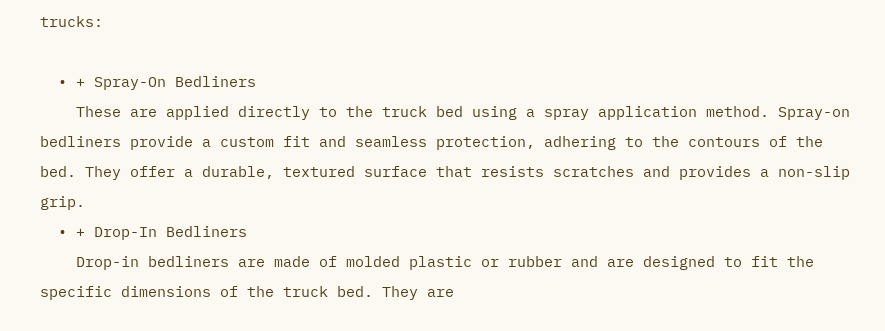trucks:

  • + Spray-On Bedliners
    These are applied directly to the truck bed using a spray application method. Spray-on bedliners provide a custom fit and seamless protection, adhering to the contours of the bed. They offer a durable, textured surface that resists scratches and provides a non-slip grip.
  • + Drop-In Bedliners
    Drop-in bedliners are made of molded plastic or rubber and are designed to fit the specific dimensions of the truck bed. They are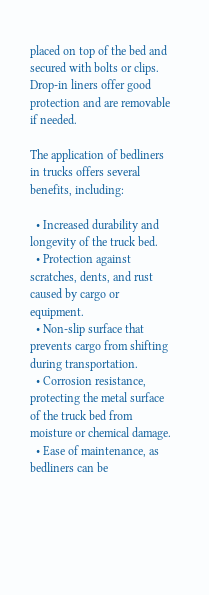placed on top of the bed and secured with bolts or clips. Drop-in liners offer good protection and are removable if needed.

The application of bedliners in trucks offers several benefits, including:

  • Increased durability and longevity of the truck bed.
  • Protection against scratches, dents, and rust caused by cargo or equipment.
  • Non-slip surface that prevents cargo from shifting during transportation.
  • Corrosion resistance, protecting the metal surface of the truck bed from moisture or chemical damage.
  • Ease of maintenance, as bedliners can be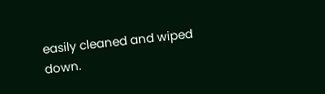easily cleaned and wiped down.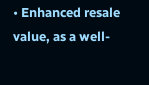• Enhanced resale value, as a well-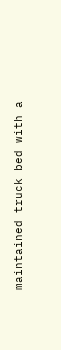maintained truck bed with a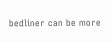bedliner can be more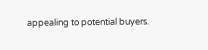appealing to potential buyers.